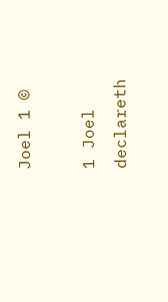Joel 1 ©

1 Joel declareth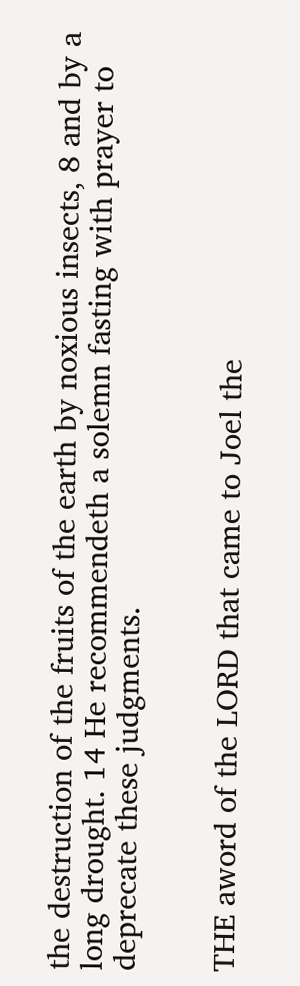the destruction of the fruits of the earth by noxious insects, 8 and by a long drought. 14 He recommendeth a solemn fasting with prayer to deprecate these judgments.


THE aword of the LORD that came to Joel the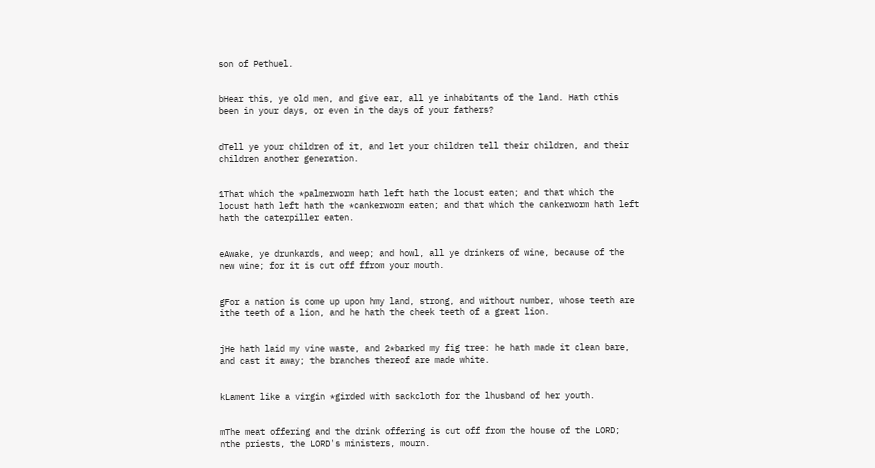son of Pethuel.


bHear this, ye old men, and give ear, all ye inhabitants of the land. Hath cthis been in your days, or even in the days of your fathers?


dTell ye your children of it, and let your children tell their children, and their children another generation.


1That which the *palmerworm hath left hath the locust eaten; and that which the locust hath left hath the *cankerworm eaten; and that which the cankerworm hath left hath the caterpiller eaten.


eAwake, ye drunkards, and weep; and howl, all ye drinkers of wine, because of the new wine; for it is cut off ffrom your mouth.


gFor a nation is come up upon hmy land, strong, and without number, whose teeth are ithe teeth of a lion, and he hath the cheek teeth of a great lion.


jHe hath laid my vine waste, and 2*barked my fig tree: he hath made it clean bare, and cast it away; the branches thereof are made white.


kLament like a virgin *girded with sackcloth for the lhusband of her youth.


mThe meat offering and the drink offering is cut off from the house of the LORD; nthe priests, the LORD's ministers, mourn.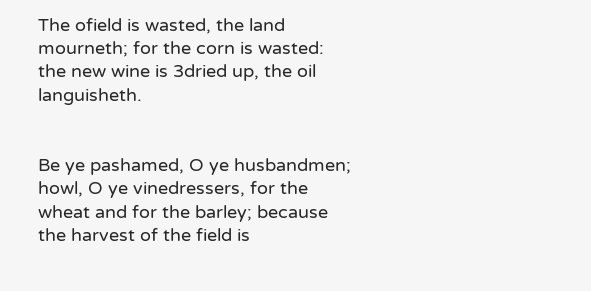The ofield is wasted, the land mourneth; for the corn is wasted: the new wine is 3dried up, the oil languisheth.


Be ye pashamed, O ye husbandmen; howl, O ye vinedressers, for the wheat and for the barley; because the harvest of the field is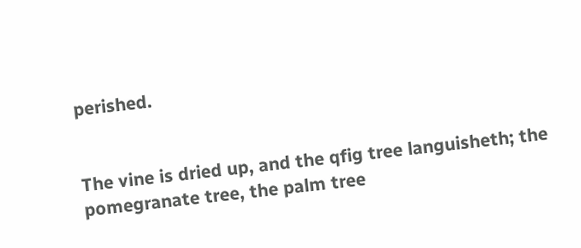perished.


The vine is dried up, and the qfig tree languisheth; the pomegranate tree, the palm tree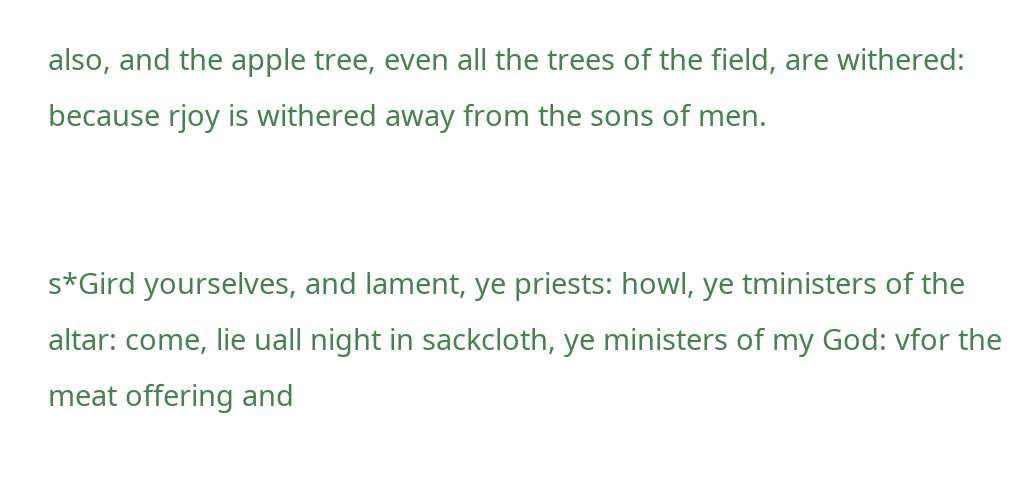also, and the apple tree, even all the trees of the field, are withered: because rjoy is withered away from the sons of men.


s*Gird yourselves, and lament, ye priests: howl, ye tministers of the altar: come, lie uall night in sackcloth, ye ministers of my God: vfor the meat offering and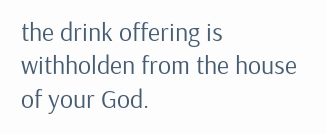the drink offering is withholden from the house of your God.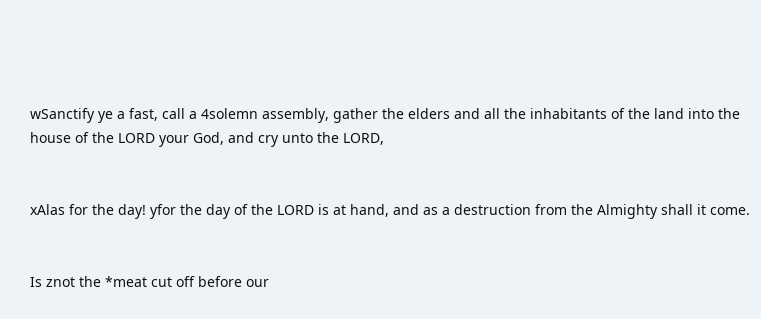wSanctify ye a fast, call a 4solemn assembly, gather the elders and all the inhabitants of the land into the house of the LORD your God, and cry unto the LORD,


xAlas for the day! yfor the day of the LORD is at hand, and as a destruction from the Almighty shall it come.


Is znot the *meat cut off before our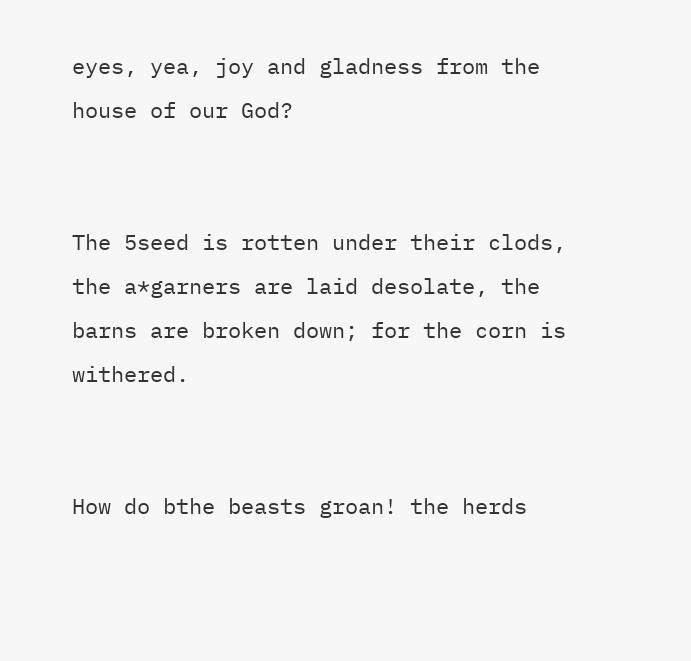eyes, yea, joy and gladness from the house of our God?


The 5seed is rotten under their clods, the a*garners are laid desolate, the barns are broken down; for the corn is withered.


How do bthe beasts groan! the herds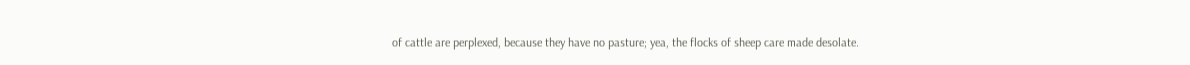of cattle are perplexed, because they have no pasture; yea, the flocks of sheep care made desolate.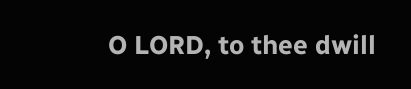O LORD, to thee dwill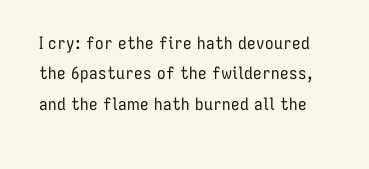I cry: for ethe fire hath devoured the 6pastures of the fwilderness, and the flame hath burned all the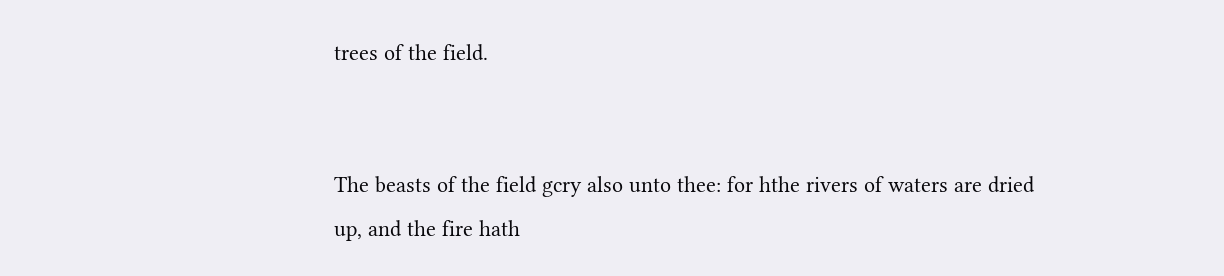trees of the field.


The beasts of the field gcry also unto thee: for hthe rivers of waters are dried up, and the fire hath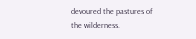devoured the pastures of the wilderness.